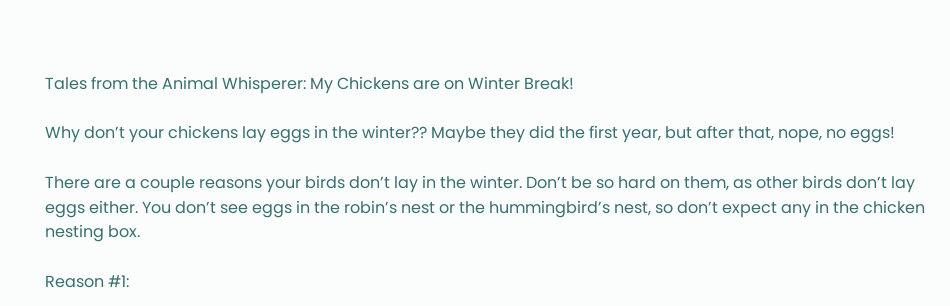Tales from the Animal Whisperer: My Chickens are on Winter Break!

Why don’t your chickens lay eggs in the winter?? Maybe they did the first year, but after that, nope, no eggs!

There are a couple reasons your birds don’t lay in the winter. Don’t be so hard on them, as other birds don’t lay eggs either. You don’t see eggs in the robin’s nest or the hummingbird’s nest, so don’t expect any in the chicken nesting box.

Reason #1: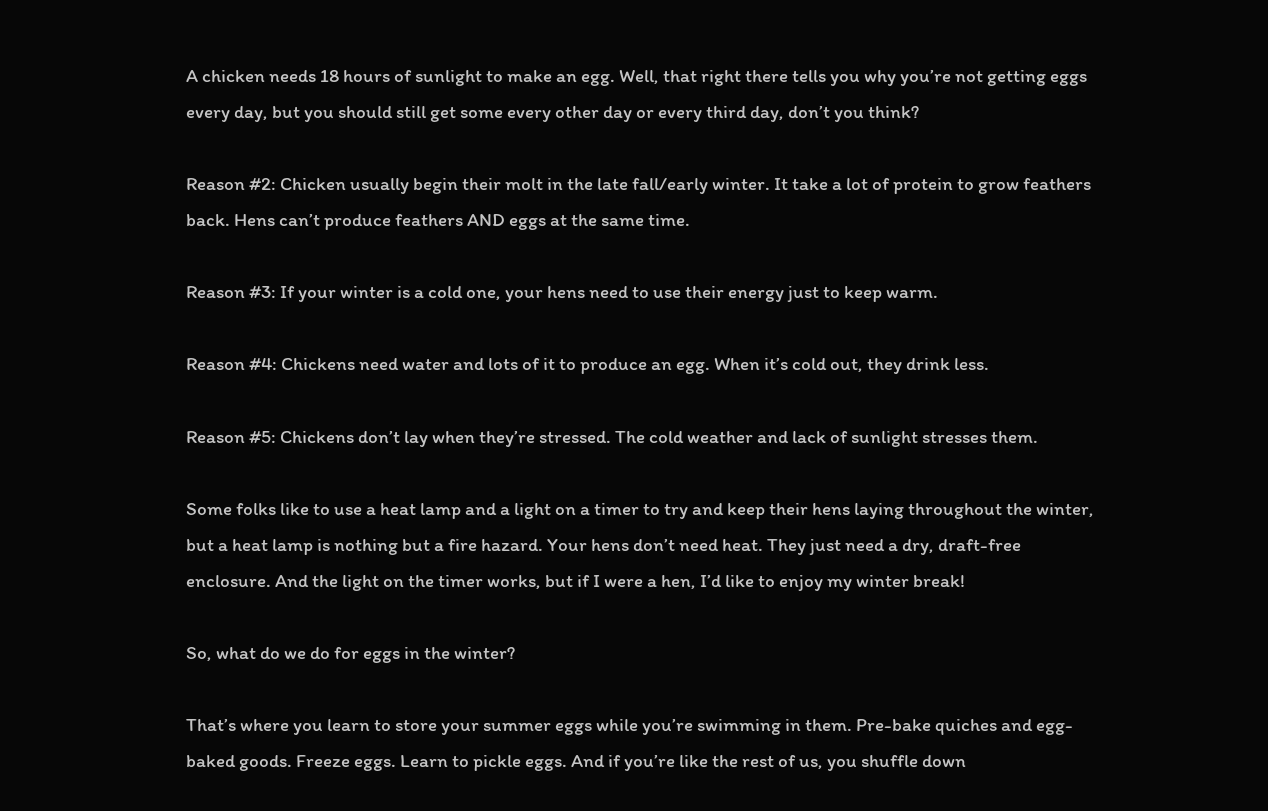A chicken needs 18 hours of sunlight to make an egg. Well, that right there tells you why you’re not getting eggs every day, but you should still get some every other day or every third day, don’t you think?

Reason #2: Chicken usually begin their molt in the late fall/early winter. It take a lot of protein to grow feathers back. Hens can’t produce feathers AND eggs at the same time.

Reason #3: If your winter is a cold one, your hens need to use their energy just to keep warm.

Reason #4: Chickens need water and lots of it to produce an egg. When it’s cold out, they drink less.

Reason #5: Chickens don’t lay when they’re stressed. The cold weather and lack of sunlight stresses them.

Some folks like to use a heat lamp and a light on a timer to try and keep their hens laying throughout the winter, but a heat lamp is nothing but a fire hazard. Your hens don’t need heat. They just need a dry, draft-free enclosure. And the light on the timer works, but if I were a hen, I’d like to enjoy my winter break!

So, what do we do for eggs in the winter?

That’s where you learn to store your summer eggs while you’re swimming in them. Pre-bake quiches and egg-baked goods. Freeze eggs. Learn to pickle eggs. And if you’re like the rest of us, you shuffle down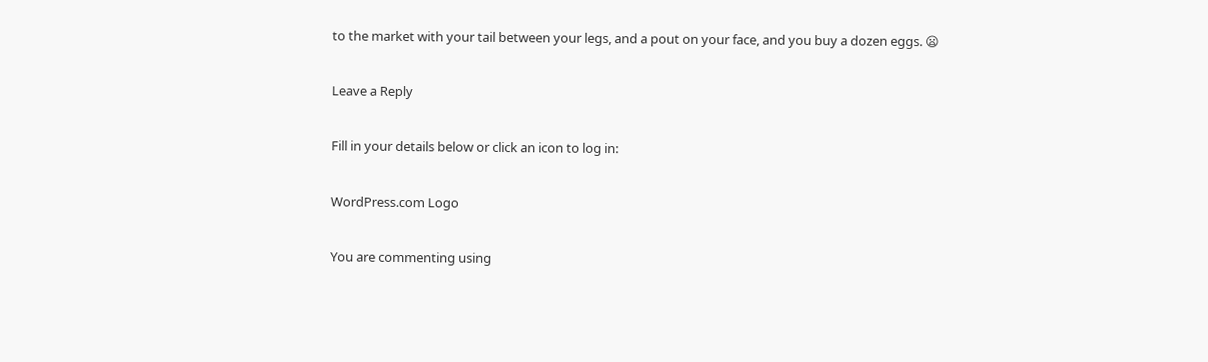to the market with your tail between your legs, and a pout on your face, and you buy a dozen eggs. 😦

Leave a Reply

Fill in your details below or click an icon to log in:

WordPress.com Logo

You are commenting using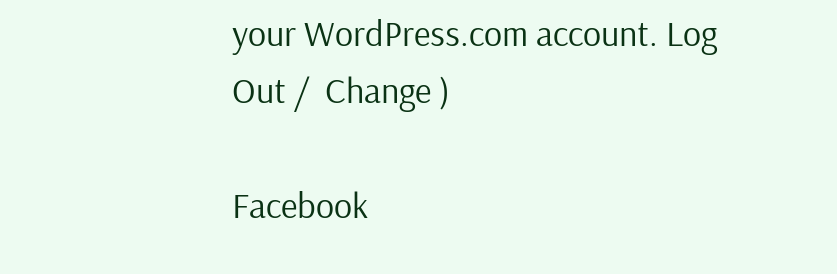your WordPress.com account. Log Out /  Change )

Facebook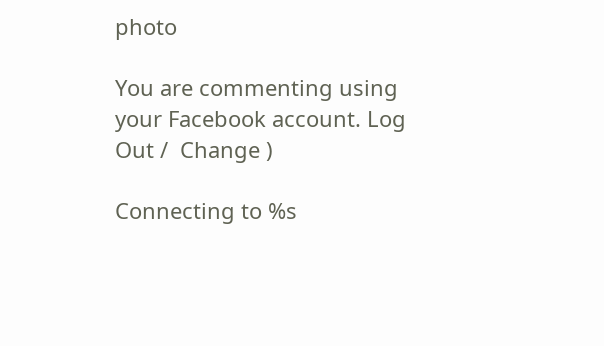photo

You are commenting using your Facebook account. Log Out /  Change )

Connecting to %s